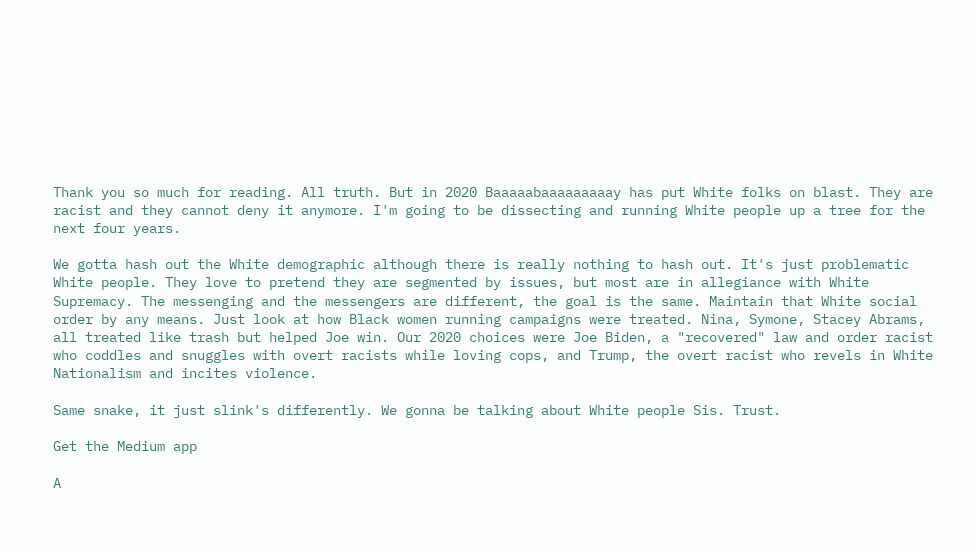Thank you so much for reading. All truth. But in 2020 Baaaaabaaaaaaaaay has put White folks on blast. They are racist and they cannot deny it anymore. I'm going to be dissecting and running White people up a tree for the next four years.

We gotta hash out the White demographic although there is really nothing to hash out. It's just problematic White people. They love to pretend they are segmented by issues, but most are in allegiance with White Supremacy. The messenging and the messengers are different, the goal is the same. Maintain that White social order by any means. Just look at how Black women running campaigns were treated. Nina, Symone, Stacey Abrams, all treated like trash but helped Joe win. Our 2020 choices were Joe Biden, a "recovered" law and order racist who coddles and snuggles with overt racists while loving cops, and Trump, the overt racist who revels in White Nationalism and incites violence.

Same snake, it just slink's differently. We gonna be talking about White people Sis. Trust.

Get the Medium app

A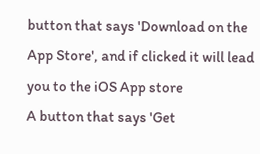button that says 'Download on the App Store', and if clicked it will lead you to the iOS App store
A button that says 'Get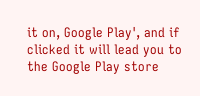it on, Google Play', and if clicked it will lead you to the Google Play store